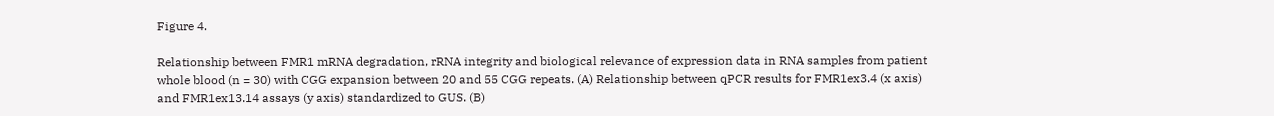Figure 4.

Relationship between FMR1 mRNA degradation, rRNA integrity and biological relevance of expression data in RNA samples from patient whole blood (n = 30) with CGG expansion between 20 and 55 CGG repeats. (A) Relationship between qPCR results for FMR1ex3.4 (x axis) and FMR1ex13.14 assays (y axis) standardized to GUS. (B)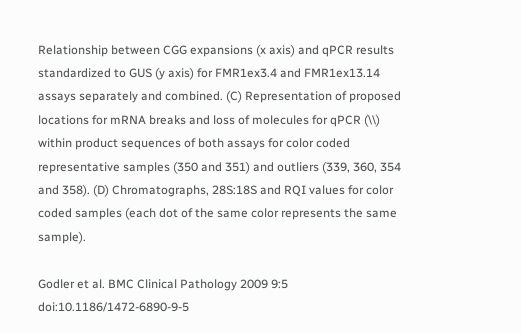Relationship between CGG expansions (x axis) and qPCR results standardized to GUS (y axis) for FMR1ex3.4 and FMR1ex13.14 assays separately and combined. (C) Representation of proposed locations for mRNA breaks and loss of molecules for qPCR (\\) within product sequences of both assays for color coded representative samples (350 and 351) and outliers (339, 360, 354 and 358). (D) Chromatographs, 28S:18S and RQI values for color coded samples (each dot of the same color represents the same sample).

Godler et al. BMC Clinical Pathology 2009 9:5   doi:10.1186/1472-6890-9-5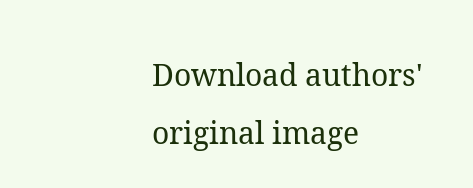Download authors' original image